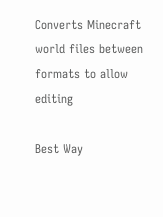Converts Minecraft world files between formats to allow editing

Best Way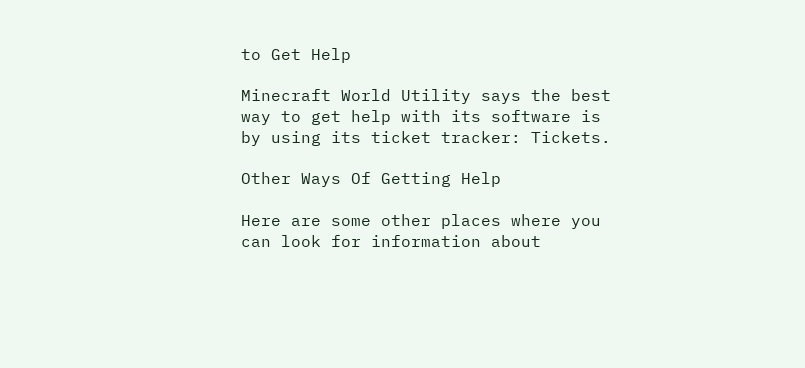to Get Help

Minecraft World Utility says the best way to get help with its software is by using its ticket tracker: Tickets.

Other Ways Of Getting Help

Here are some other places where you can look for information about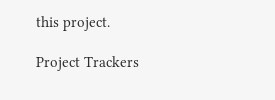this project.

Project Trackers